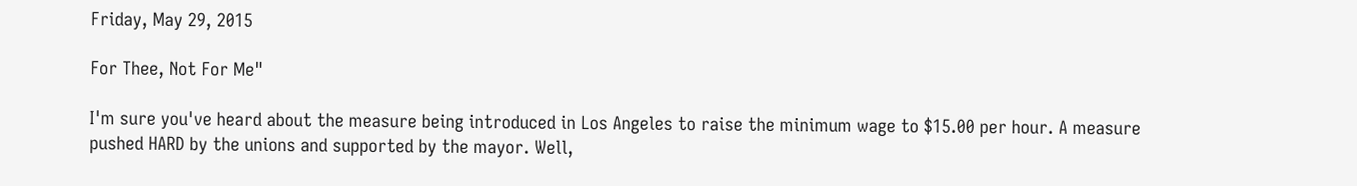Friday, May 29, 2015

For Thee, Not For Me"

I'm sure you've heard about the measure being introduced in Los Angeles to raise the minimum wage to $15.00 per hour. A measure pushed HARD by the unions and supported by the mayor. Well,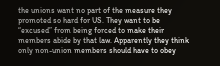the unions want no part of the measure they promoted so hard for US. They want to be “excused” from being forced to make their members abide by that law. Apparently they think only non-union members should have to obey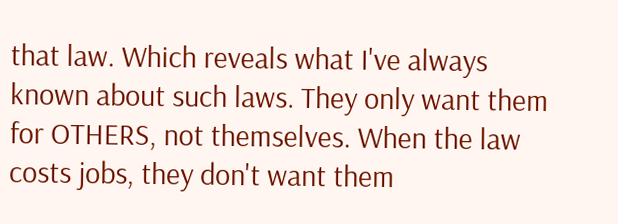that law. Which reveals what I've always known about such laws. They only want them for OTHERS, not themselves. When the law costs jobs, they don't want them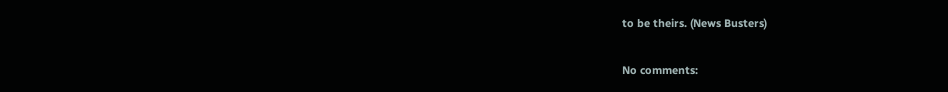to be theirs. (News Busters)

No comments: